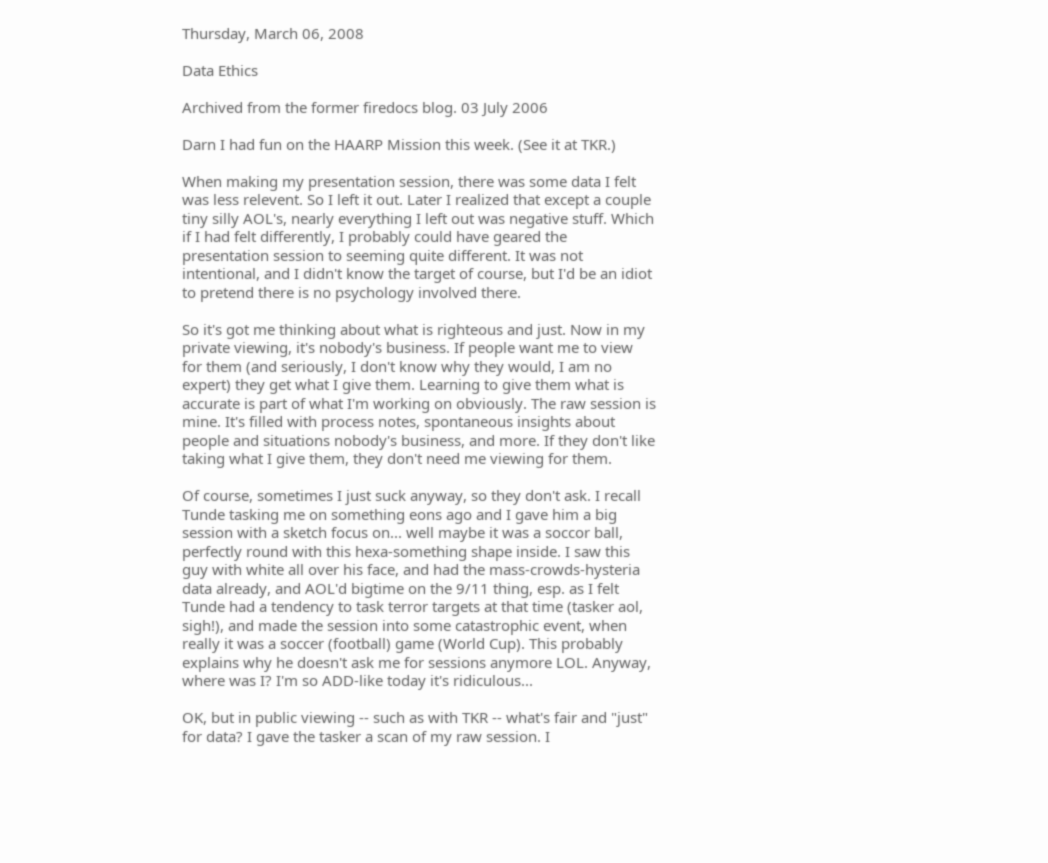Thursday, March 06, 2008

Data Ethics

Archived from the former firedocs blog. 03 July 2006

Darn I had fun on the HAARP Mission this week. (See it at TKR.)

When making my presentation session, there was some data I felt was less relevent. So I left it out. Later I realized that except a couple tiny silly AOL's, nearly everything I left out was negative stuff. Which if I had felt differently, I probably could have geared the presentation session to seeming quite different. It was not intentional, and I didn't know the target of course, but I'd be an idiot to pretend there is no psychology involved there.

So it's got me thinking about what is righteous and just. Now in my private viewing, it's nobody's business. If people want me to view for them (and seriously, I don't know why they would, I am no expert) they get what I give them. Learning to give them what is accurate is part of what I'm working on obviously. The raw session is mine. It's filled with process notes, spontaneous insights about people and situations nobody's business, and more. If they don't like taking what I give them, they don't need me viewing for them.

Of course, sometimes I just suck anyway, so they don't ask. I recall Tunde tasking me on something eons ago and I gave him a big session with a sketch focus on... well maybe it was a soccor ball, perfectly round with this hexa-something shape inside. I saw this guy with white all over his face, and had the mass-crowds-hysteria data already, and AOL'd bigtime on the 9/11 thing, esp. as I felt Tunde had a tendency to task terror targets at that time (tasker aol, sigh!), and made the session into some catastrophic event, when really it was a soccer (football) game (World Cup). This probably explains why he doesn't ask me for sessions anymore LOL. Anyway, where was I? I'm so ADD-like today it's ridiculous...

OK, but in public viewing -- such as with TKR -- what's fair and "just" for data? I gave the tasker a scan of my raw session. I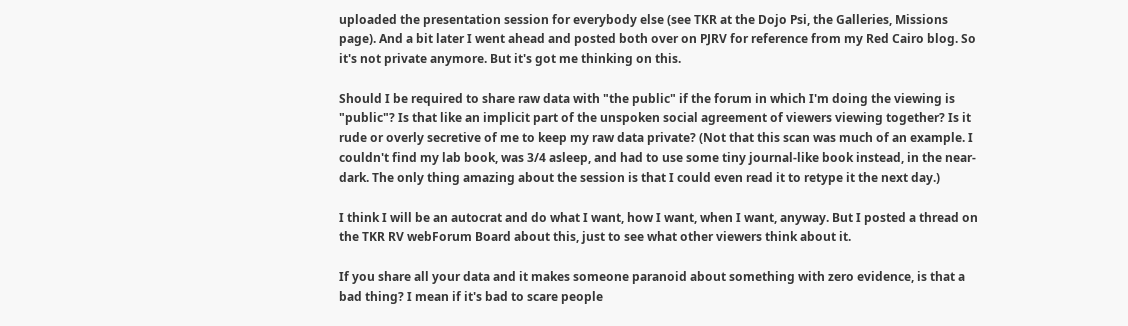uploaded the presentation session for everybody else (see TKR at the Dojo Psi, the Galleries, Missions page). And a bit later I went ahead and posted both over on PJRV for reference from my Red Cairo blog. So it's not private anymore. But it's got me thinking on this.

Should I be required to share raw data with "the public" if the forum in which I'm doing the viewing is "public"? Is that like an implicit part of the unspoken social agreement of viewers viewing together? Is it rude or overly secretive of me to keep my raw data private? (Not that this scan was much of an example. I couldn't find my lab book, was 3/4 asleep, and had to use some tiny journal-like book instead, in the near-dark. The only thing amazing about the session is that I could even read it to retype it the next day.)

I think I will be an autocrat and do what I want, how I want, when I want, anyway. But I posted a thread on the TKR RV webForum Board about this, just to see what other viewers think about it.

If you share all your data and it makes someone paranoid about something with zero evidence, is that a bad thing? I mean if it's bad to scare people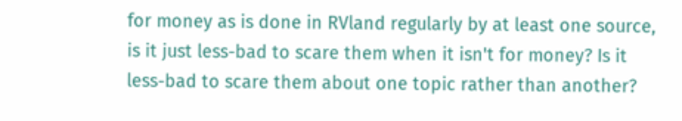for money as is done in RVland regularly by at least one source, is it just less-bad to scare them when it isn't for money? Is it less-bad to scare them about one topic rather than another?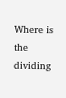Where is the dividing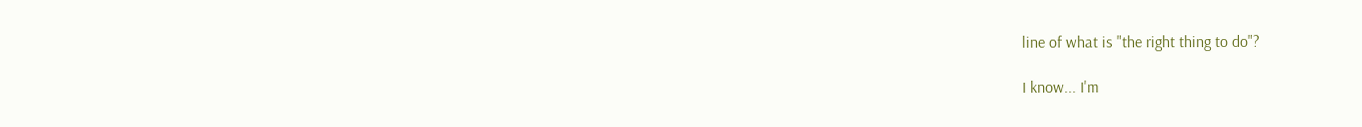line of what is "the right thing to do"?

I know... I'm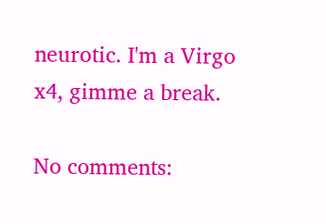neurotic. I'm a Virgo x4, gimme a break.

No comments: